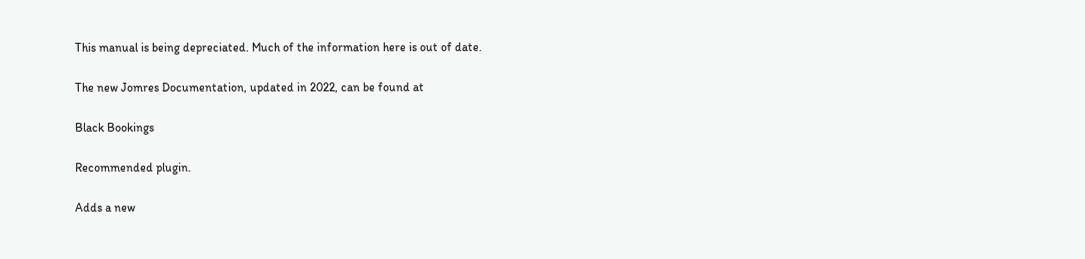This manual is being depreciated. Much of the information here is out of date.

The new Jomres Documentation, updated in 2022, can be found at

Black Bookings

Recommended plugin.

Adds a new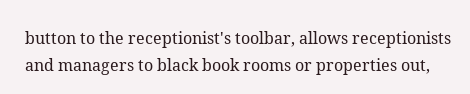button to the receptionist's toolbar, allows receptionists and managers to black book rooms or properties out,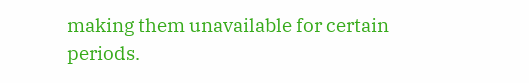making them unavailable for certain periods.